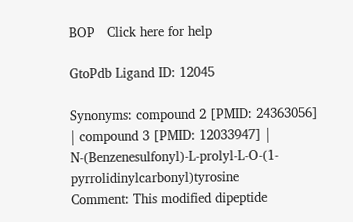BOP   Click here for help

GtoPdb Ligand ID: 12045

Synonyms: compound 2 [PMID: 24363056] | compound 3 [PMID: 12033947] | N-(Benzenesulfonyl)-L-prolyl-L-O-(1-pyrrolidinylcarbonyl)tyrosine
Comment: This modified dipeptide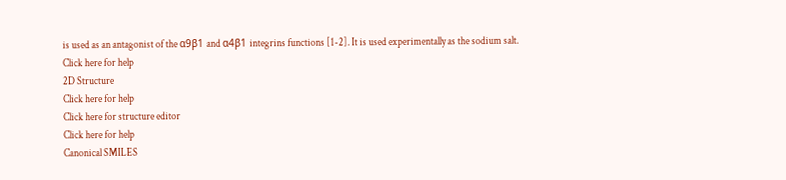is used as an antagonist of the α9β1 and α4β1 integrins functions [1-2]. It is used experimentally as the sodium salt.
Click here for help
2D Structure
Click here for help
Click here for structure editor
Click here for help
Canonical SMILES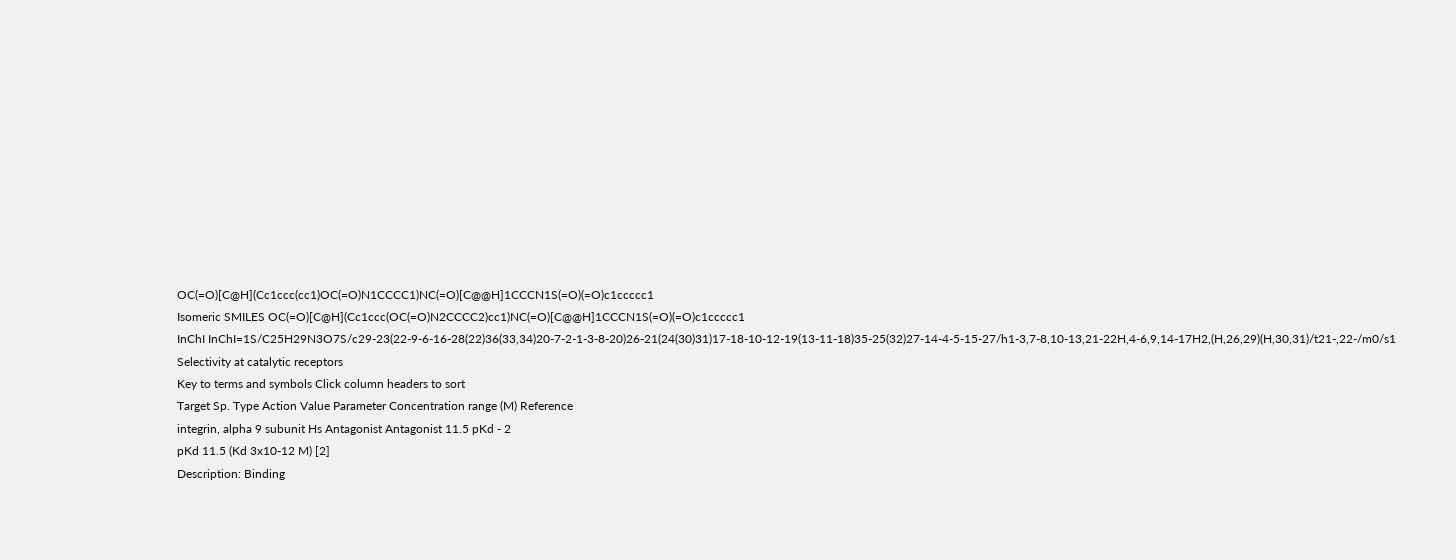OC(=O)[C@H](Cc1ccc(cc1)OC(=O)N1CCCC1)NC(=O)[C@@H]1CCCN1S(=O)(=O)c1ccccc1
Isomeric SMILES OC(=O)[C@H](Cc1ccc(OC(=O)N2CCCC2)cc1)NC(=O)[C@@H]1CCCN1S(=O)(=O)c1ccccc1
InChI InChI=1S/C25H29N3O7S/c29-23(22-9-6-16-28(22)36(33,34)20-7-2-1-3-8-20)26-21(24(30)31)17-18-10-12-19(13-11-18)35-25(32)27-14-4-5-15-27/h1-3,7-8,10-13,21-22H,4-6,9,14-17H2,(H,26,29)(H,30,31)/t21-,22-/m0/s1
Selectivity at catalytic receptors
Key to terms and symbols Click column headers to sort
Target Sp. Type Action Value Parameter Concentration range (M) Reference
integrin, alpha 9 subunit Hs Antagonist Antagonist 11.5 pKd - 2
pKd 11.5 (Kd 3x10-12 M) [2]
Description: Binding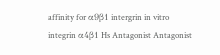affinity for α9β1 intergrin in vitro
integrin α4β1 Hs Antagonist Antagonist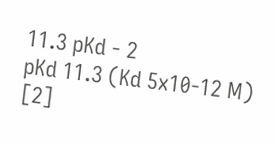11.3 pKd - 2
pKd 11.3 (Kd 5x10-12 M) [2]